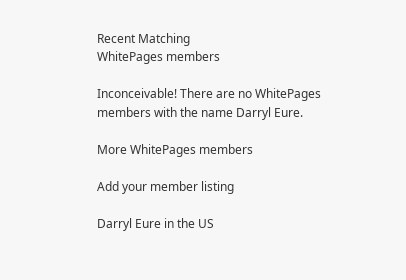Recent Matching
WhitePages members

Inconceivable! There are no WhitePages members with the name Darryl Eure.

More WhitePages members

Add your member listing

Darryl Eure in the US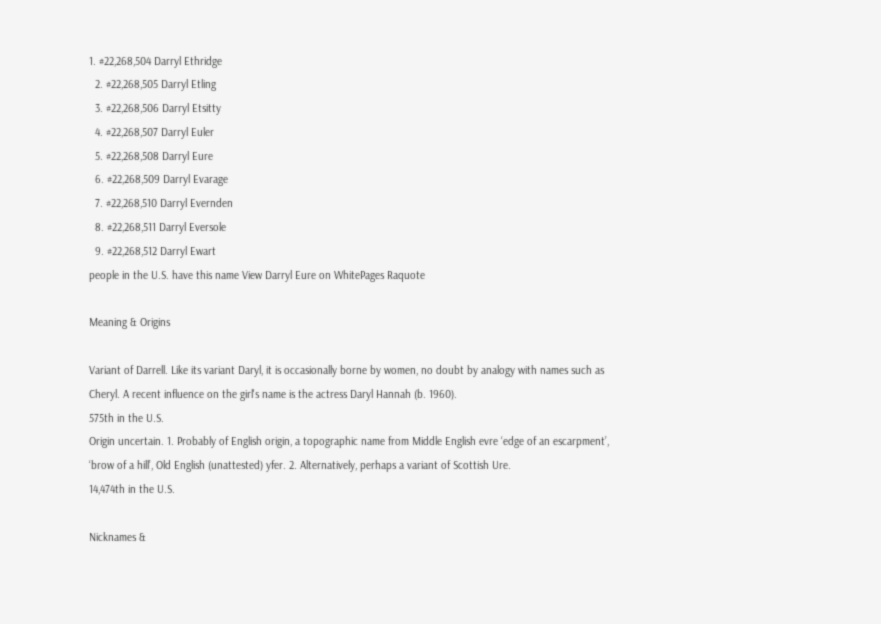1. #22,268,504 Darryl Ethridge
  2. #22,268,505 Darryl Etling
  3. #22,268,506 Darryl Etsitty
  4. #22,268,507 Darryl Euler
  5. #22,268,508 Darryl Eure
  6. #22,268,509 Darryl Evarage
  7. #22,268,510 Darryl Evernden
  8. #22,268,511 Darryl Eversole
  9. #22,268,512 Darryl Ewart
people in the U.S. have this name View Darryl Eure on WhitePages Raquote

Meaning & Origins

Variant of Darrell. Like its variant Daryl, it is occasionally borne by women, no doubt by analogy with names such as Cheryl. A recent influence on the girl's name is the actress Daryl Hannah (b. 1960).
575th in the U.S.
Origin uncertain. 1. Probably of English origin, a topographic name from Middle English evre ‘edge of an escarpment’, ‘brow of a hill’, Old English (unattested) yfer. 2. Alternatively, perhaps a variant of Scottish Ure.
14,474th in the U.S.

Nicknames &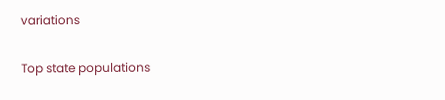variations

Top state populations